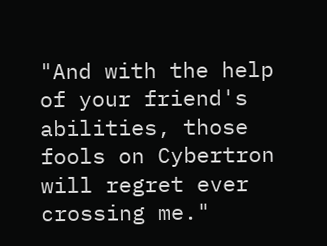"And with the help of your friend's abilities, those fools on Cybertron will regret ever crossing me."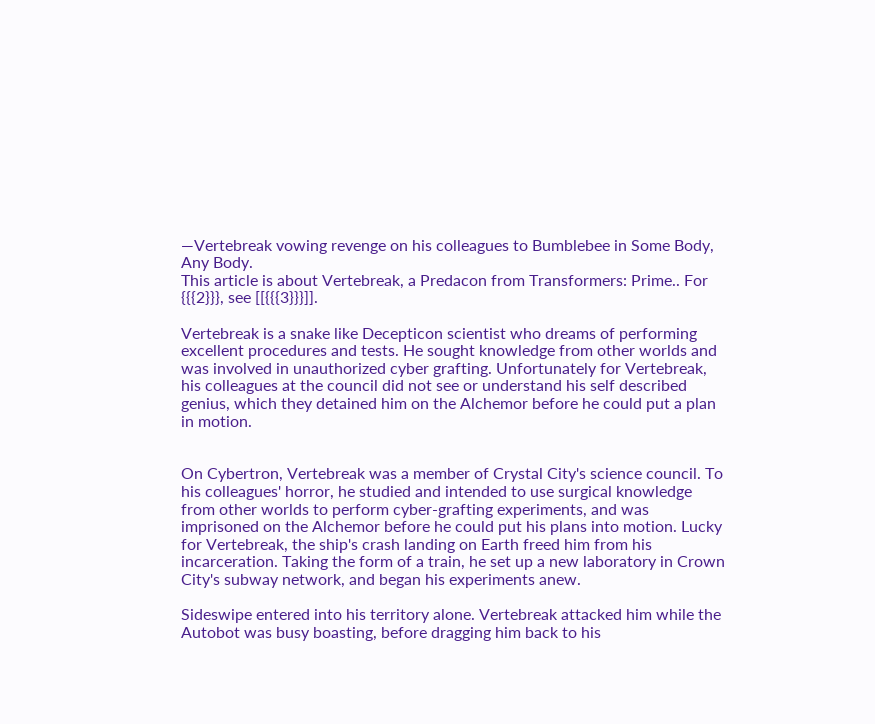―Vertebreak vowing revenge on his colleagues to Bumblebee in Some Body, Any Body.
This article is about Vertebreak, a Predacon from Transformers: Prime.. For {{{2}}}, see [[{{{3}}}]].

Vertebreak is a snake like Decepticon scientist who dreams of performing excellent procedures and tests. He sought knowledge from other worlds and was involved in unauthorized cyber grafting. Unfortunately for Vertebreak, his colleagues at the council did not see or understand his self described genius, which they detained him on the Alchemor before he could put a plan in motion.


On Cybertron, Vertebreak was a member of Crystal City's science council. To his colleagues' horror, he studied and intended to use surgical knowledge from other worlds to perform cyber-grafting experiments, and was imprisoned on the Alchemor before he could put his plans into motion. Lucky for Vertebreak, the ship's crash landing on Earth freed him from his incarceration. Taking the form of a train, he set up a new laboratory in Crown City's subway network, and began his experiments anew.

Sideswipe entered into his territory alone. Vertebreak attacked him while the Autobot was busy boasting, before dragging him back to his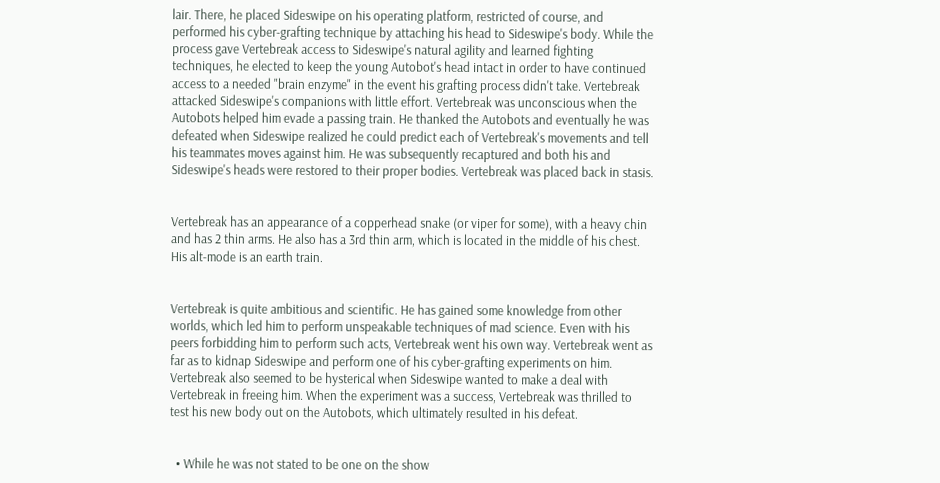lair. There, he placed Sideswipe on his operating platform, restricted of course, and performed his cyber-grafting technique by attaching his head to Sideswipe's body. While the process gave Vertebreak access to Sideswipe's natural agility and learned fighting techniques, he elected to keep the young Autobot's head intact in order to have continued access to a needed "brain enzyme" in the event his grafting process didn't take. Vertebreak attacked Sideswipe's companions with little effort. Vertebreak was unconscious when the Autobots helped him evade a passing train. He thanked the Autobots and eventually he was defeated when Sideswipe realized he could predict each of Vertebreak's movements and tell his teammates moves against him. He was subsequently recaptured and both his and Sideswipe's heads were restored to their proper bodies. Vertebreak was placed back in stasis.


Vertebreak has an appearance of a copperhead snake (or viper for some), with a heavy chin and has 2 thin arms. He also has a 3rd thin arm, which is located in the middle of his chest. His alt-mode is an earth train.


Vertebreak is quite ambitious and scientific. He has gained some knowledge from other worlds, which led him to perform unspeakable techniques of mad science. Even with his peers forbidding him to perform such acts, Vertebreak went his own way. Vertebreak went as far as to kidnap Sideswipe and perform one of his cyber-grafting experiments on him. Vertebreak also seemed to be hysterical when Sideswipe wanted to make a deal with Vertebreak in freeing him. When the experiment was a success, Vertebreak was thrilled to test his new body out on the Autobots, which ultimately resulted in his defeat.


  • While he was not stated to be one on the show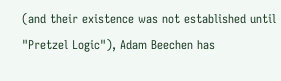(and their existence was not established until "Pretzel Logic"), Adam Beechen has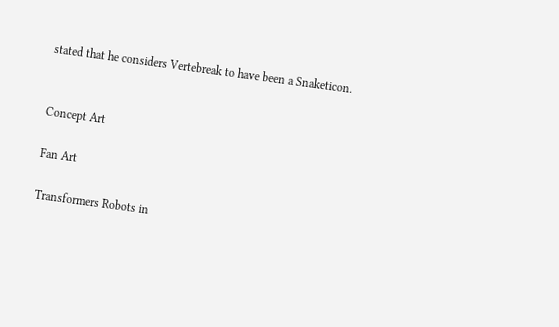stated that he considers Vertebreak to have been a Snaketicon.


Concept Art

Fan Art

Transformers Robots in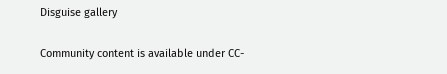Disguise gallery

Community content is available under CC-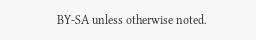BY-SA unless otherwise noted.